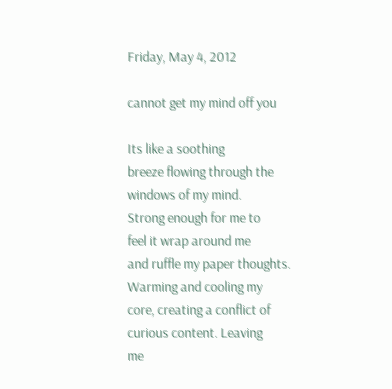Friday, May 4, 2012

cannot get my mind off you

Its like a soothing
breeze flowing through the
windows of my mind.
Strong enough for me to
feel it wrap around me
and ruffle my paper thoughts.
Warming and cooling my
core, creating a conflict of
curious content. Leaving
me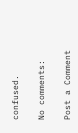confused.

No comments:

Post a Comment